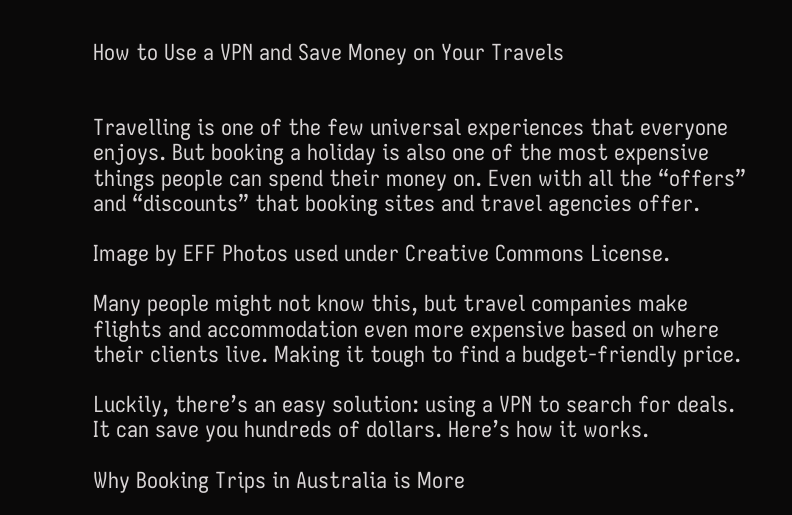How to Use a VPN and Save Money on Your Travels


Travelling is one of the few universal experiences that everyone enjoys. But booking a holiday is also one of the most expensive things people can spend their money on. Even with all the “offers” and “discounts” that booking sites and travel agencies offer.

Image by EFF Photos used under Creative Commons License.

Many people might not know this, but travel companies make flights and accommodation even more expensive based on where their clients live. Making it tough to find a budget-friendly price.

Luckily, there’s an easy solution: using a VPN to search for deals. It can save you hundreds of dollars. Here’s how it works.

Why Booking Trips in Australia is More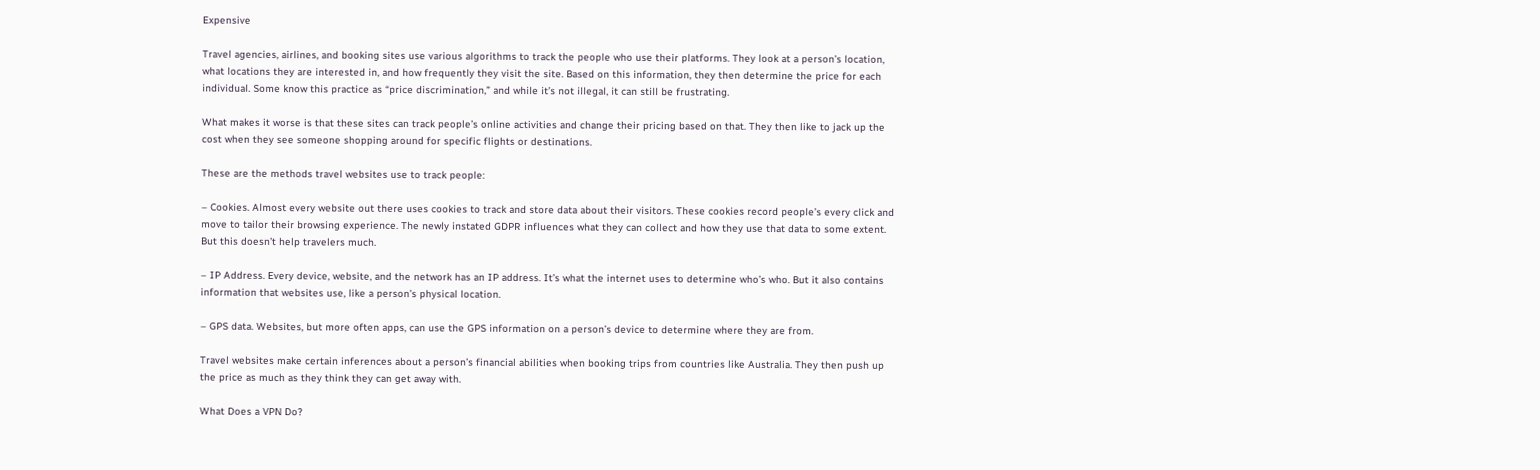Expensive

Travel agencies, airlines, and booking sites use various algorithms to track the people who use their platforms. They look at a person’s location, what locations they are interested in, and how frequently they visit the site. Based on this information, they then determine the price for each individual. Some know this practice as “price discrimination,” and while it’s not illegal, it can still be frustrating.

What makes it worse is that these sites can track people’s online activities and change their pricing based on that. They then like to jack up the cost when they see someone shopping around for specific flights or destinations.

These are the methods travel websites use to track people:

– Cookies. Almost every website out there uses cookies to track and store data about their visitors. These cookies record people’s every click and move to tailor their browsing experience. The newly instated GDPR influences what they can collect and how they use that data to some extent. But this doesn’t help travelers much.

– IP Address. Every device, website, and the network has an IP address. It’s what the internet uses to determine who’s who. But it also contains information that websites use, like a person’s physical location.

– GPS data. Websites, but more often apps, can use the GPS information on a person’s device to determine where they are from.

Travel websites make certain inferences about a person’s financial abilities when booking trips from countries like Australia. They then push up the price as much as they think they can get away with.

What Does a VPN Do?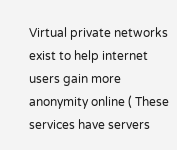Virtual private networks exist to help internet users gain more anonymity online ( These services have servers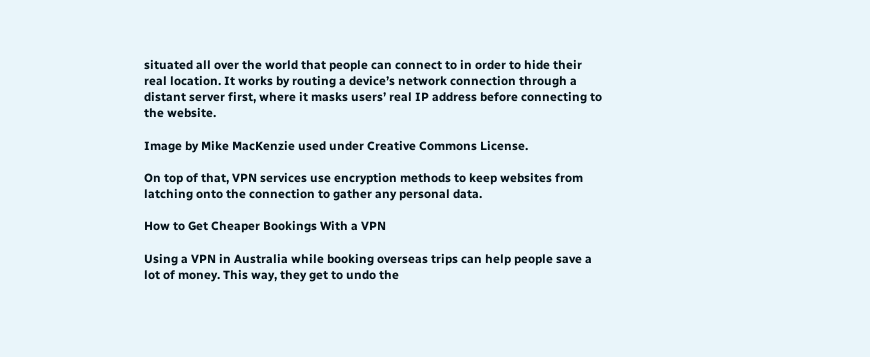situated all over the world that people can connect to in order to hide their real location. It works by routing a device’s network connection through a distant server first, where it masks users’ real IP address before connecting to the website.

Image by Mike MacKenzie used under Creative Commons License.

On top of that, VPN services use encryption methods to keep websites from latching onto the connection to gather any personal data.

How to Get Cheaper Bookings With a VPN

Using a VPN in Australia while booking overseas trips can help people save a lot of money. This way, they get to undo the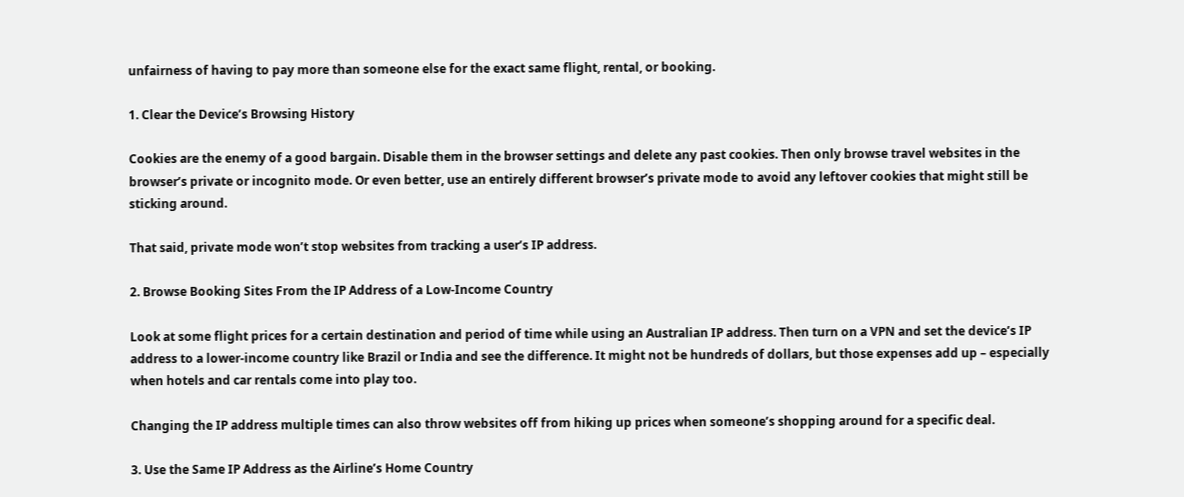unfairness of having to pay more than someone else for the exact same flight, rental, or booking.

1. Clear the Device’s Browsing History

Cookies are the enemy of a good bargain. Disable them in the browser settings and delete any past cookies. Then only browse travel websites in the browser’s private or incognito mode. Or even better, use an entirely different browser’s private mode to avoid any leftover cookies that might still be sticking around.

That said, private mode won’t stop websites from tracking a user’s IP address.

2. Browse Booking Sites From the IP Address of a Low-Income Country

Look at some flight prices for a certain destination and period of time while using an Australian IP address. Then turn on a VPN and set the device’s IP address to a lower-income country like Brazil or India and see the difference. It might not be hundreds of dollars, but those expenses add up – especially when hotels and car rentals come into play too.

Changing the IP address multiple times can also throw websites off from hiking up prices when someone’s shopping around for a specific deal.

3. Use the Same IP Address as the Airline’s Home Country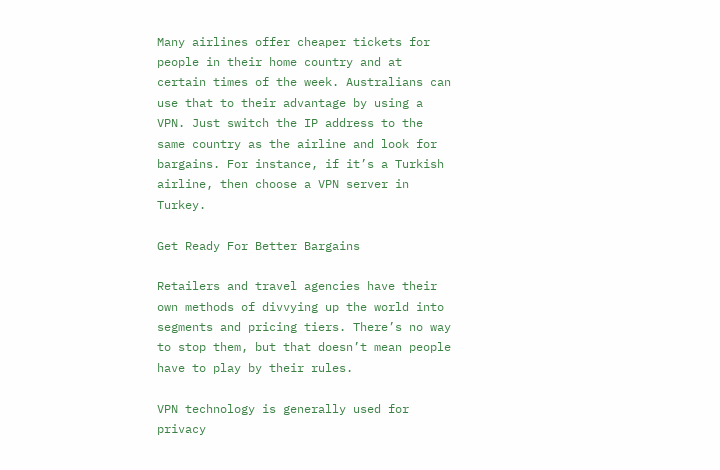Many airlines offer cheaper tickets for people in their home country and at certain times of the week. Australians can use that to their advantage by using a VPN. Just switch the IP address to the same country as the airline and look for bargains. For instance, if it’s a Turkish airline, then choose a VPN server in Turkey.

Get Ready For Better Bargains

Retailers and travel agencies have their own methods of divvying up the world into segments and pricing tiers. There’s no way to stop them, but that doesn’t mean people have to play by their rules.

VPN technology is generally used for privacy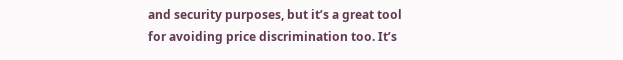and security purposes, but it’s a great tool for avoiding price discrimination too. It’s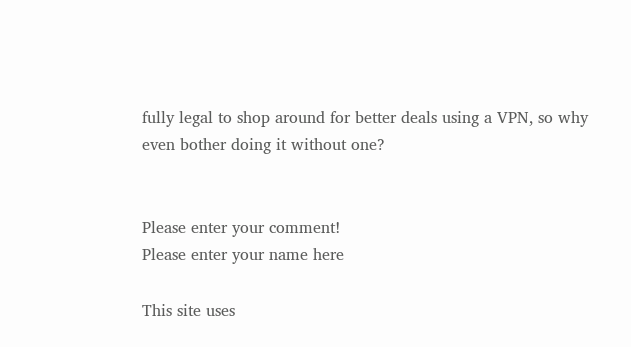fully legal to shop around for better deals using a VPN, so why even bother doing it without one?


Please enter your comment!
Please enter your name here

This site uses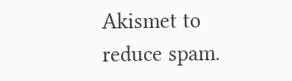Akismet to reduce spam.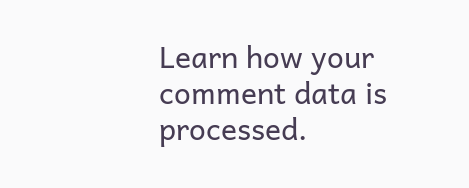Learn how your comment data is processed.